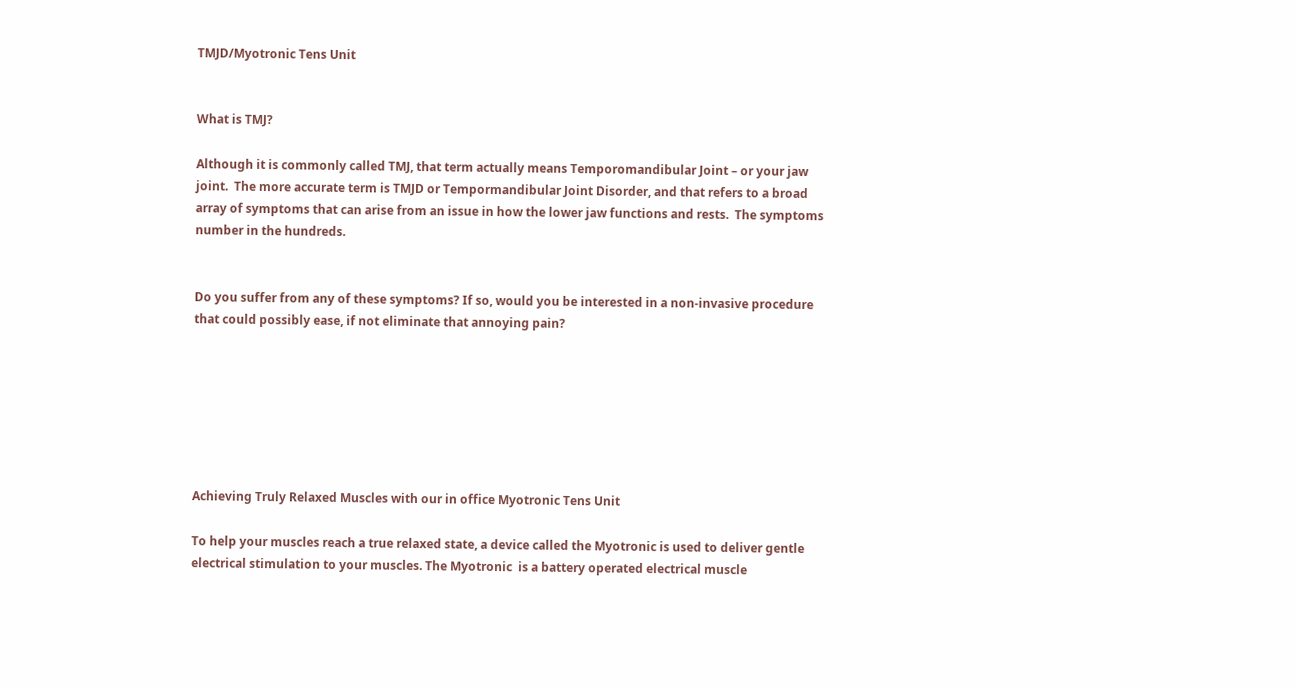TMJD/Myotronic Tens Unit


What is TMJ?

Although it is commonly called TMJ, that term actually means Temporomandibular Joint – or your jaw joint.  The more accurate term is TMJD or Tempormandibular Joint Disorder, and that refers to a broad array of symptoms that can arise from an issue in how the lower jaw functions and rests.  The symptoms number in the hundreds.


Do you suffer from any of these symptoms? If so, would you be interested in a non-invasive procedure that could possibly ease, if not eliminate that annoying pain?







Achieving Truly Relaxed Muscles with our in office Myotronic Tens Unit

To help your muscles reach a true relaxed state, a device called the Myotronic is used to deliver gentle electrical stimulation to your muscles. The Myotronic  is a battery operated electrical muscle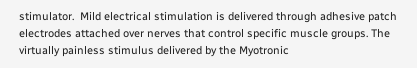stimulator.  Mild electrical stimulation is delivered through adhesive patch electrodes attached over nerves that control specific muscle groups. The virtually painless stimulus delivered by the Myotronic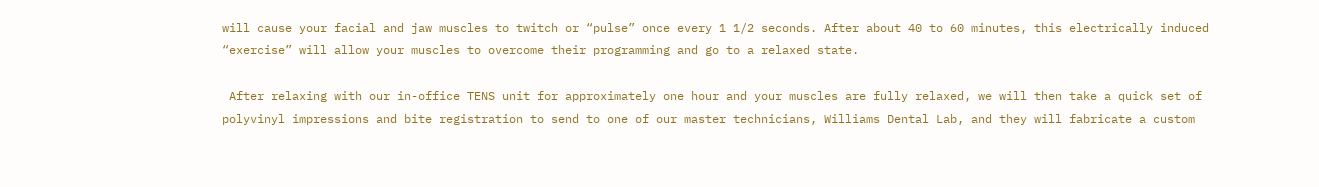will cause your facial and jaw muscles to twitch or “pulse” once every 1 1/2 seconds. After about 40 to 60 minutes, this electrically induced “exercise” will allow your muscles to overcome their programming and go to a relaxed state.

 After relaxing with our in-office TENS unit for approximately one hour and your muscles are fully relaxed, we will then take a quick set of polyvinyl impressions and bite registration to send to one of our master technicians, Williams Dental Lab, and they will fabricate a custom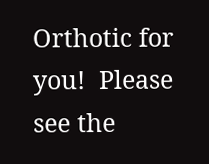Orthotic for you!  Please see the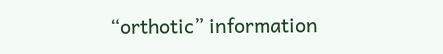“orthotic” information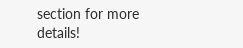section for more details!